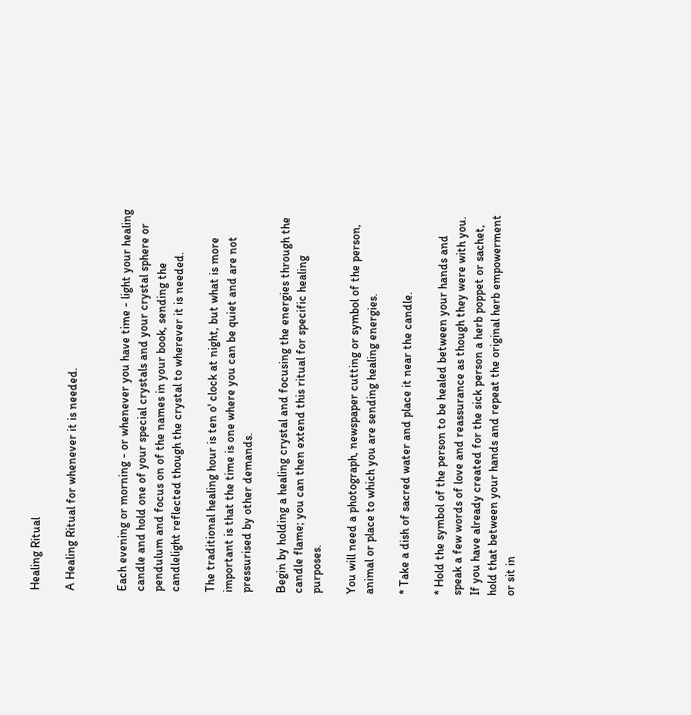Healing Ritual

A Healing Ritual for whenever it is needed.


Each evening or morning - or whenever you have time - light your healing candle and hold one of your special crystals and your crystal sphere or pendulum and focus on of the names in your book, sending the candlelight reflected though the crystal to wherever it is needed.

The traditional healing hour is ten o' clock at night, but what is more important is that the time is one where you can be quiet and are not pressurised by other demands.

Begin by holding a healing crystal and focusing the energies through the candle flame; you can then extend this ritual for specific healing purposes.

You will need a photograph, newspaper cutting or symbol of the person, animal or place to which you are sending healing energies.

* Take a dish of sacred water and place it near the candle.

* Hold the symbol of the person to be healed between your hands and speak a few words of love and reassurance as though they were with you. If you have already created for the sick person a herb poppet or sachet, hold that between your hands and repeat the original herb empowerment or sit in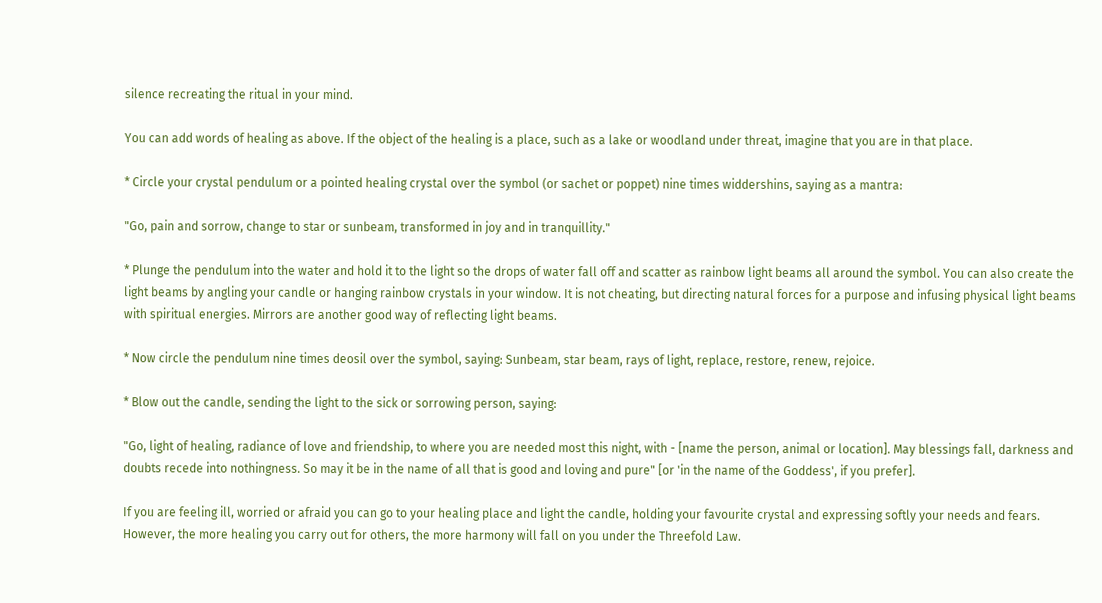silence recreating the ritual in your mind.

You can add words of healing as above. If the object of the healing is a place, such as a lake or woodland under threat, imagine that you are in that place.

* Circle your crystal pendulum or a pointed healing crystal over the symbol (or sachet or poppet) nine times widdershins, saying as a mantra:

"Go, pain and sorrow, change to star or sunbeam, transformed in joy and in tranquillity."

* Plunge the pendulum into the water and hold it to the light so the drops of water fall off and scatter as rainbow light beams all around the symbol. You can also create the light beams by angling your candle or hanging rainbow crystals in your window. It is not cheating, but directing natural forces for a purpose and infusing physical light beams with spiritual energies. Mirrors are another good way of reflecting light beams.

* Now circle the pendulum nine times deosil over the symbol, saying: Sunbeam, star beam, rays of light, replace, restore, renew, rejoice.

* Blow out the candle, sending the light to the sick or sorrowing person, saying:

"Go, light of healing, radiance of love and friendship, to where you are needed most this night, with - [name the person, animal or location]. May blessings fall, darkness and doubts recede into nothingness. So may it be in the name of all that is good and loving and pure" [or 'in the name of the Goddess', if you prefer].

If you are feeling ill, worried or afraid you can go to your healing place and light the candle, holding your favourite crystal and expressing softly your needs and fears. However, the more healing you carry out for others, the more harmony will fall on you under the Threefold Law.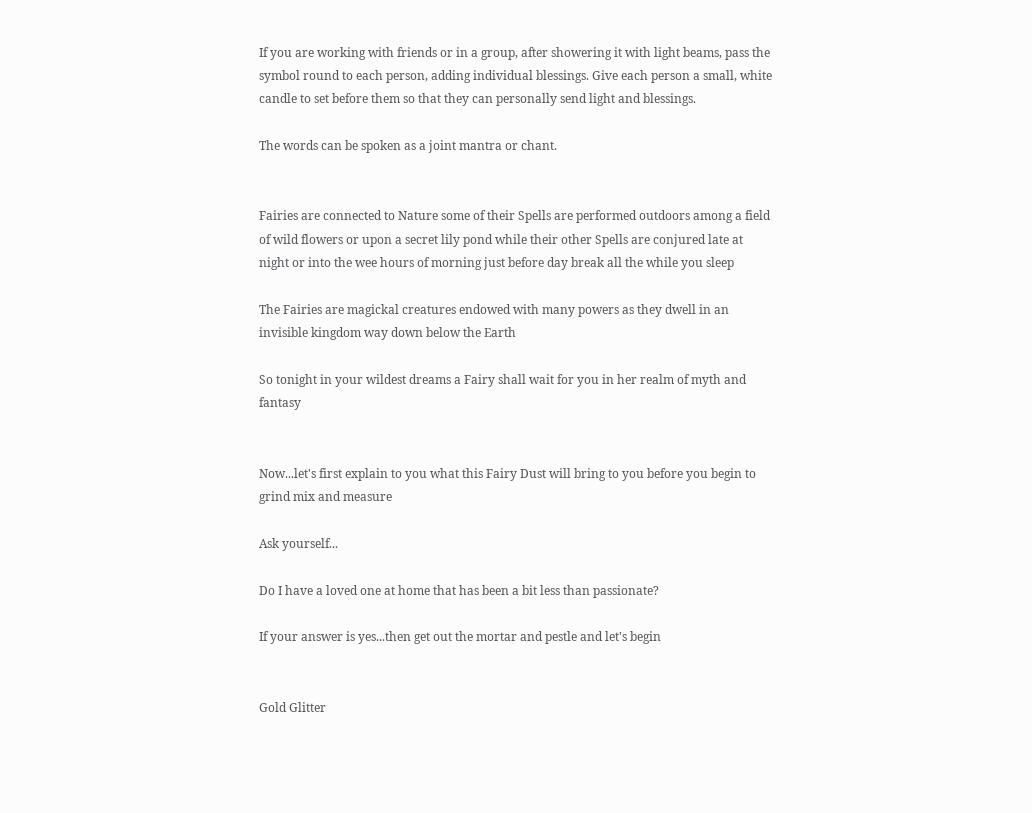If you are working with friends or in a group, after showering it with light beams, pass the symbol round to each person, adding individual blessings. Give each person a small, white candle to set before them so that they can personally send light and blessings.

The words can be spoken as a joint mantra or chant.


Fairies are connected to Nature some of their Spells are performed outdoors among a field of wild flowers or upon a secret lily pond while their other Spells are conjured late at night or into the wee hours of morning just before day break all the while you sleep

The Fairies are magickal creatures endowed with many powers as they dwell in an invisible kingdom way down below the Earth

So tonight in your wildest dreams a Fairy shall wait for you in her realm of myth and fantasy


Now...let's first explain to you what this Fairy Dust will bring to you before you begin to grind mix and measure

Ask yourself...

Do I have a loved one at home that has been a bit less than passionate?

If your answer is yes...then get out the mortar and pestle and let's begin


Gold Glitter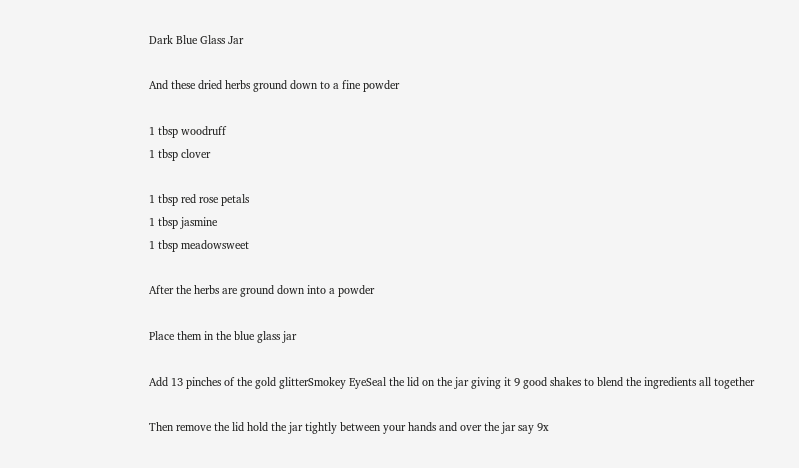Dark Blue Glass Jar

And these dried herbs ground down to a fine powder

1 tbsp woodruff
1 tbsp clover

1 tbsp red rose petals
1 tbsp jasmine
1 tbsp meadowsweet

After the herbs are ground down into a powder

Place them in the blue glass jar

Add 13 pinches of the gold glitterSmokey EyeSeal the lid on the jar giving it 9 good shakes to blend the ingredients all together

Then remove the lid hold the jar tightly between your hands and over the jar say 9x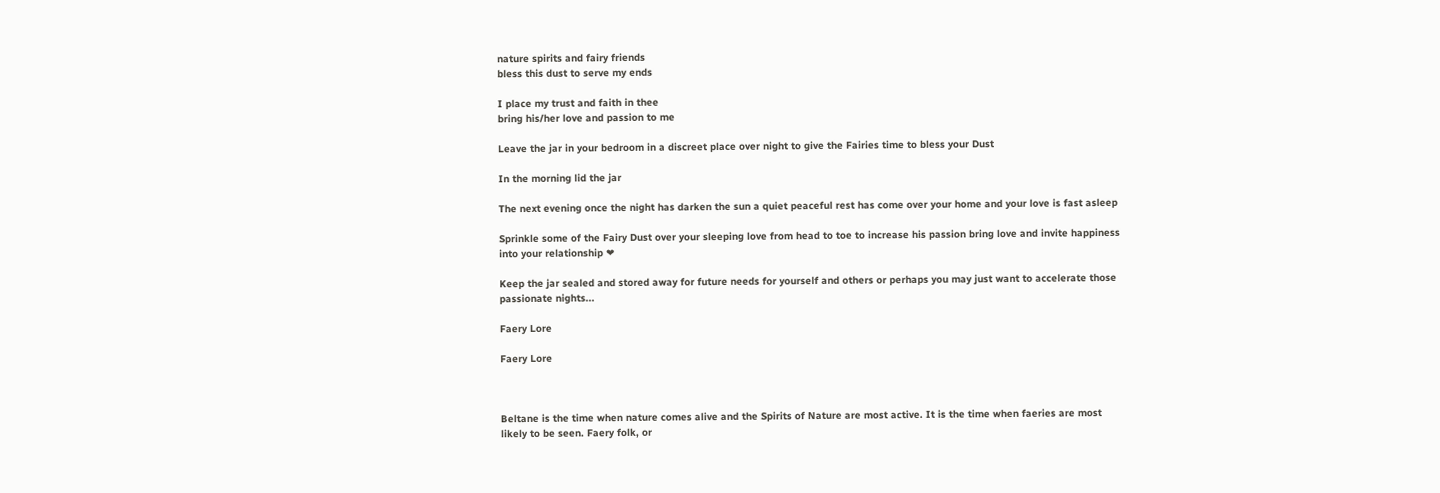nature spirits and fairy friends
bless this dust to serve my ends

I place my trust and faith in thee
bring his/her love and passion to me

Leave the jar in your bedroom in a discreet place over night to give the Fairies time to bless your Dust

In the morning lid the jar

The next evening once the night has darken the sun a quiet peaceful rest has come over your home and your love is fast asleep

Sprinkle some of the Fairy Dust over your sleeping love from head to toe to increase his passion bring love and invite happiness into your relationship ❤

Keep the jar sealed and stored away for future needs for yourself and others or perhaps you may just want to accelerate those passionate nights...

Faery Lore

Faery Lore



Beltane is the time when nature comes alive and the Spirits of Nature are most active. It is the time when faeries are most likely to be seen. Faery folk, or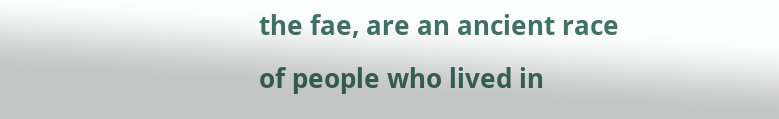the fae, are an ancient race of people who lived in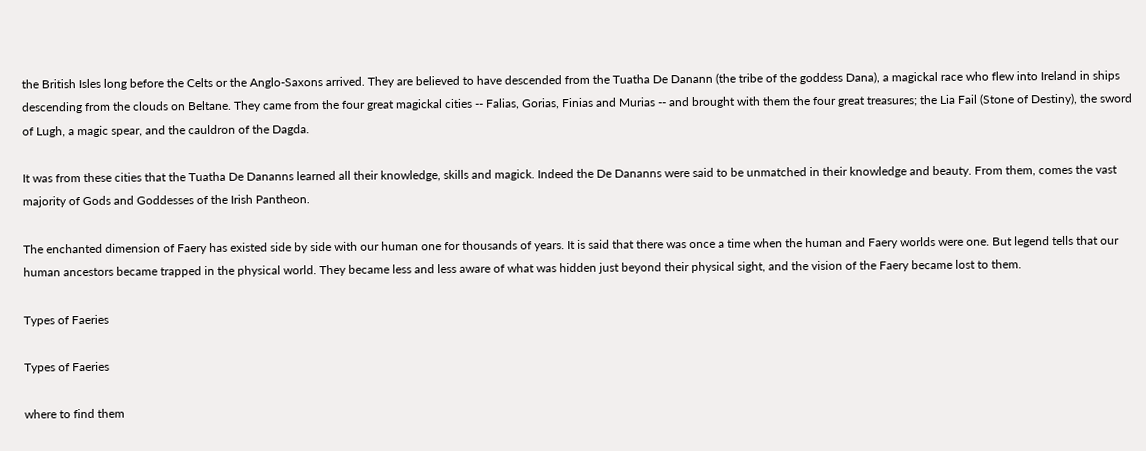the British Isles long before the Celts or the Anglo-Saxons arrived. They are believed to have descended from the Tuatha De Danann (the tribe of the goddess Dana), a magickal race who flew into Ireland in ships descending from the clouds on Beltane. They came from the four great magickal cities -- Falias, Gorias, Finias and Murias -- and brought with them the four great treasures; the Lia Fail (Stone of Destiny), the sword of Lugh, a magic spear, and the cauldron of the Dagda.

It was from these cities that the Tuatha De Dananns learned all their knowledge, skills and magick. Indeed the De Dananns were said to be unmatched in their knowledge and beauty. From them, comes the vast majority of Gods and Goddesses of the Irish Pantheon.

The enchanted dimension of Faery has existed side by side with our human one for thousands of years. It is said that there was once a time when the human and Faery worlds were one. But legend tells that our human ancestors became trapped in the physical world. They became less and less aware of what was hidden just beyond their physical sight, and the vision of the Faery became lost to them.

Types of Faeries

Types of Faeries

where to find them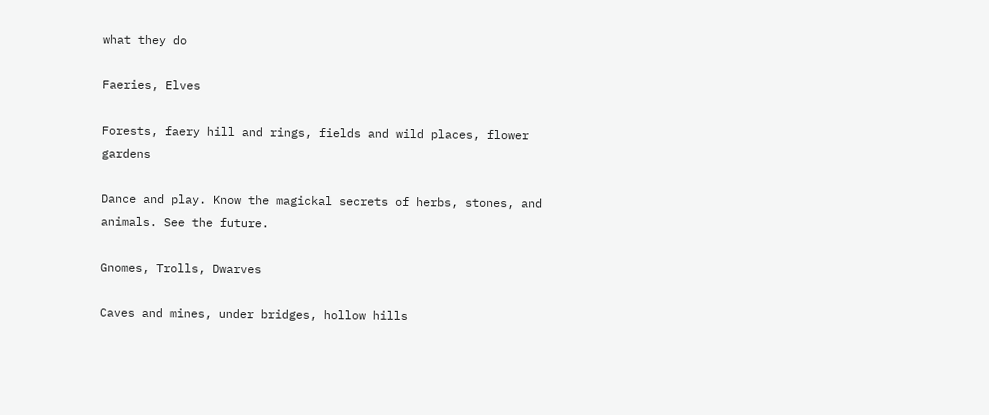what they do

Faeries, Elves

Forests, faery hill and rings, fields and wild places, flower gardens

Dance and play. Know the magickal secrets of herbs, stones, and animals. See the future.

Gnomes, Trolls, Dwarves

Caves and mines, under bridges, hollow hills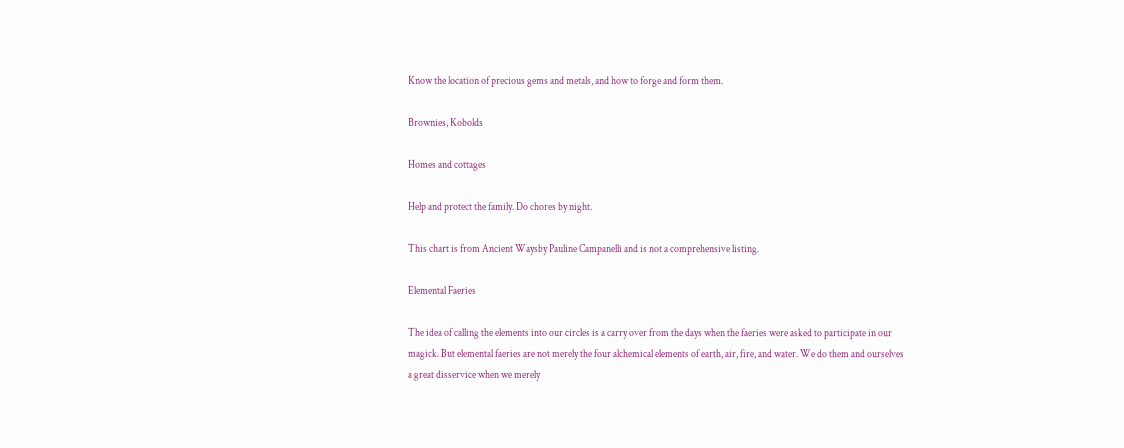Know the location of precious gems and metals, and how to forge and form them.

Brownies, Kobolds

Homes and cottages

Help and protect the family. Do chores by night.

This chart is from Ancient Waysby Pauline Campanelli and is not a comprehensive listing.

Elemental Faeries

The idea of calling the elements into our circles is a carry over from the days when the faeries were asked to participate in our magick. But elemental faeries are not merely the four alchemical elements of earth, air, fire, and water. We do them and ourselves a great disservice when we merely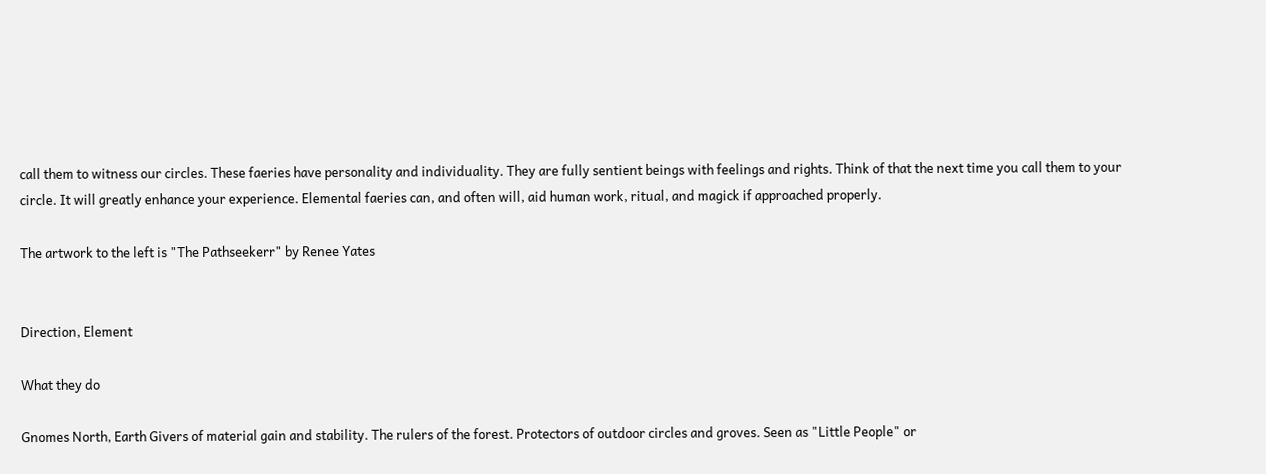call them to witness our circles. These faeries have personality and individuality. They are fully sentient beings with feelings and rights. Think of that the next time you call them to your circle. It will greatly enhance your experience. Elemental faeries can, and often will, aid human work, ritual, and magick if approached properly.

The artwork to the left is "The Pathseekerr" by Renee Yates


Direction, Element

What they do

Gnomes North, Earth Givers of material gain and stability. The rulers of the forest. Protectors of outdoor circles and groves. Seen as "Little People" or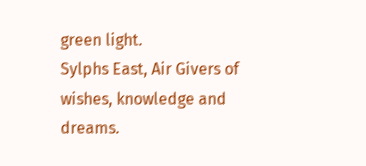green light.
Sylphs East, Air Givers of wishes, knowledge and dreams.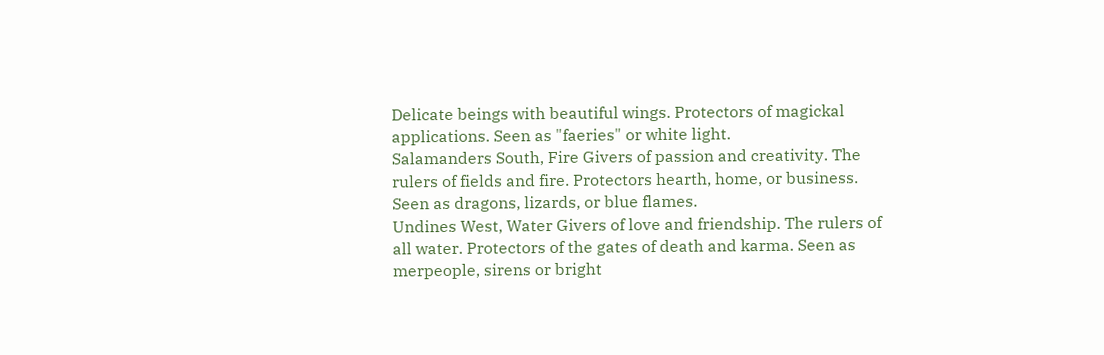Delicate beings with beautiful wings. Protectors of magickal applications. Seen as "faeries" or white light.
Salamanders South, Fire Givers of passion and creativity. The rulers of fields and fire. Protectors hearth, home, or business. Seen as dragons, lizards, or blue flames.
Undines West, Water Givers of love and friendship. The rulers of all water. Protectors of the gates of death and karma. Seen as merpeople, sirens or bright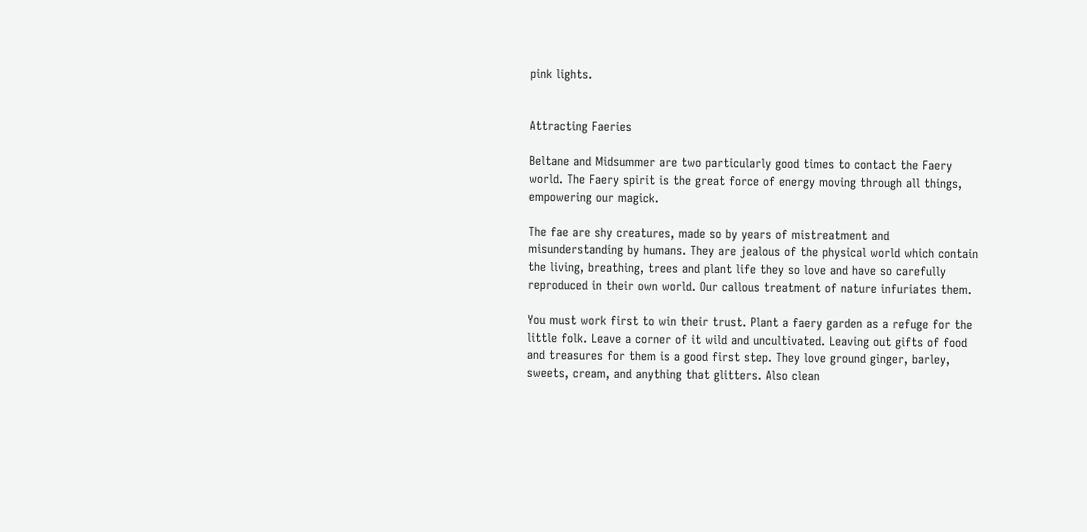pink lights.


Attracting Faeries

Beltane and Midsummer are two particularly good times to contact the Faery world. The Faery spirit is the great force of energy moving through all things, empowering our magick.

The fae are shy creatures, made so by years of mistreatment and misunderstanding by humans. They are jealous of the physical world which contain the living, breathing, trees and plant life they so love and have so carefully reproduced in their own world. Our callous treatment of nature infuriates them.

You must work first to win their trust. Plant a faery garden as a refuge for the little folk. Leave a corner of it wild and uncultivated. Leaving out gifts of food and treasures for them is a good first step. They love ground ginger, barley, sweets, cream, and anything that glitters. Also clean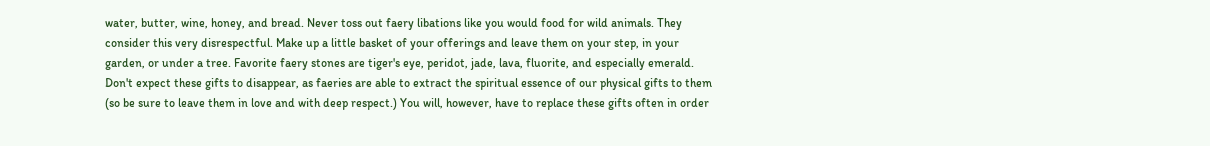water, butter, wine, honey, and bread. Never toss out faery libations like you would food for wild animals. They consider this very disrespectful. Make up a little basket of your offerings and leave them on your step, in your garden, or under a tree. Favorite faery stones are tiger's eye, peridot, jade, lava, fluorite, and especially emerald. Don't expect these gifts to disappear, as faeries are able to extract the spiritual essence of our physical gifts to them (so be sure to leave them in love and with deep respect.) You will, however, have to replace these gifts often in order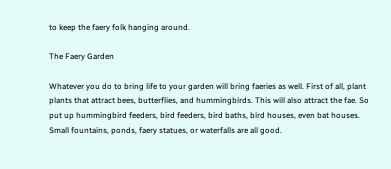to keep the faery folk hanging around.

The Faery Garden

Whatever you do to bring life to your garden will bring faeries as well. First of all, plant plants that attract bees, butterflies, and hummingbirds. This will also attract the fae. So put up hummingbird feeders, bird feeders, bird baths, bird houses, even bat houses. Small fountains, ponds, faery statues, or waterfalls are all good.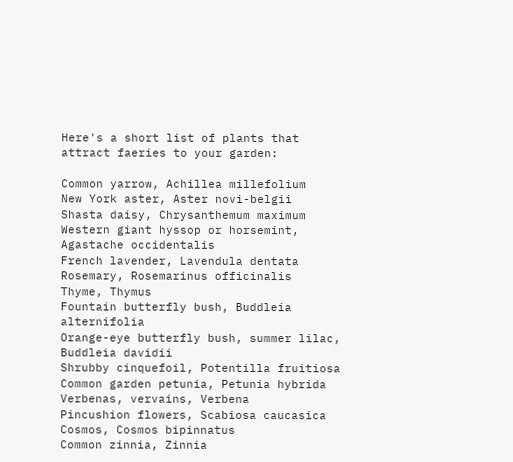Here's a short list of plants that attract faeries to your garden:

Common yarrow, Achillea millefolium
New York aster, Aster novi-belgii
Shasta daisy, Chrysanthemum maximum
Western giant hyssop or horsemint, Agastache occidentalis
French lavender, Lavendula dentata
Rosemary, Rosemarinus officinalis
Thyme, Thymus
Fountain butterfly bush, Buddleia alternifolia
Orange-eye butterfly bush, summer lilac, Buddleia davidii
Shrubby cinquefoil, Potentilla fruitiosa
Common garden petunia, Petunia hybrida
Verbenas, vervains, Verbena
Pincushion flowers, Scabiosa caucasica
Cosmos, Cosmos bipinnatus
Common zinnia, Zinnia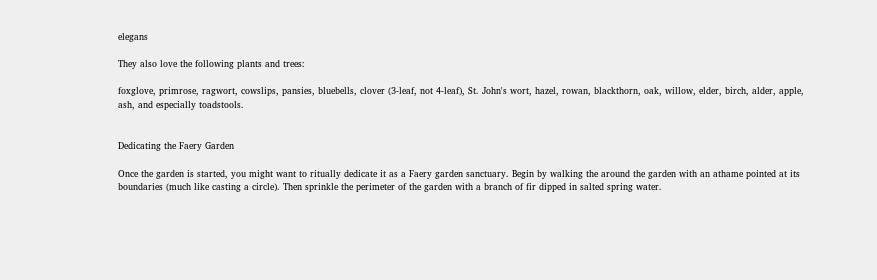elegans

They also love the following plants and trees:

foxglove, primrose, ragwort, cowslips, pansies, bluebells, clover (3-leaf, not 4-leaf), St. John's wort, hazel, rowan, blackthorn, oak, willow, elder, birch, alder, apple, ash, and especially toadstools.


Dedicating the Faery Garden

Once the garden is started, you might want to ritually dedicate it as a Faery garden sanctuary. Begin by walking the around the garden with an athame pointed at its boundaries (much like casting a circle). Then sprinkle the perimeter of the garden with a branch of fir dipped in salted spring water.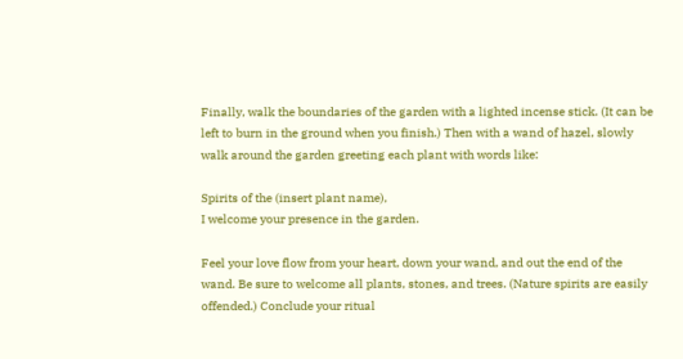Finally, walk the boundaries of the garden with a lighted incense stick. (It can be left to burn in the ground when you finish.) Then with a wand of hazel, slowly walk around the garden greeting each plant with words like:

Spirits of the (insert plant name),
I welcome your presence in the garden.

Feel your love flow from your heart, down your wand, and out the end of the wand. Be sure to welcome all plants, stones, and trees. (Nature spirits are easily offended.) Conclude your ritual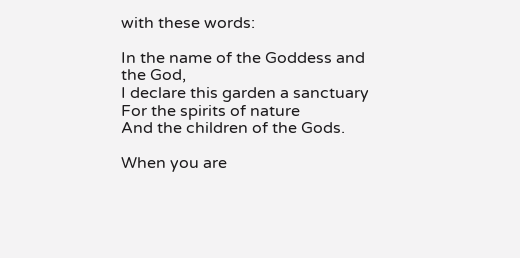with these words:

In the name of the Goddess and the God,
I declare this garden a sanctuary
For the spirits of nature
And the children of the Gods.

When you are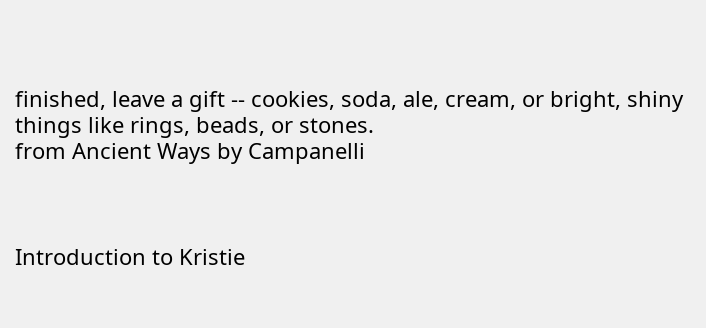finished, leave a gift -- cookies, soda, ale, cream, or bright, shiny things like rings, beads, or stones.
from Ancient Ways by Campanelli



Introduction to Kristie